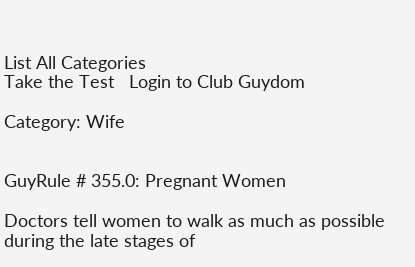List All Categories
Take the Test   Login to Club Guydom

Category: Wife


GuyRule # 355.0: Pregnant Women

Doctors tell women to walk as much as possible during the late stages of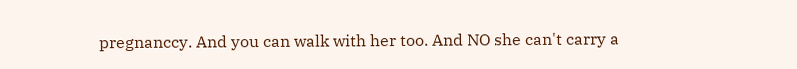pregnanccy. And you can walk with her too. And NO she can't carry a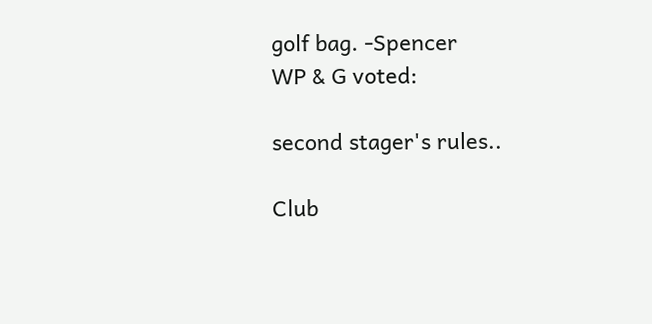golf bag. -Spencer
WP & G voted:

second stager's rules..

Club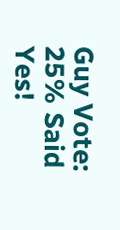Guy Vote: 25% Said Yes!